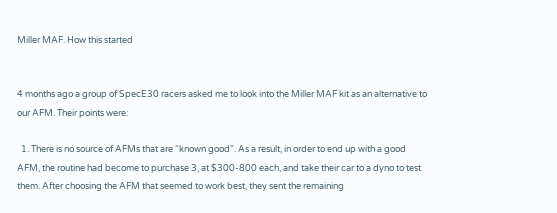Miller MAF. How this started


4 months ago a group of SpecE30 racers asked me to look into the Miller MAF kit as an alternative to our AFM. Their points were:

  1. There is no source of AFMs that are “known good”. As a result, in order to end up with a good AFM, the routine had become to purchase 3, at $300-800 each, and take their car to a dyno to test them. After choosing the AFM that seemed to work best, they sent the remaining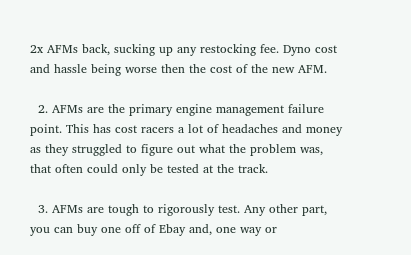2x AFMs back, sucking up any restocking fee. Dyno cost and hassle being worse then the cost of the new AFM.

  2. AFMs are the primary engine management failure point. This has cost racers a lot of headaches and money as they struggled to figure out what the problem was, that often could only be tested at the track.

  3. AFMs are tough to rigorously test. Any other part, you can buy one off of Ebay and, one way or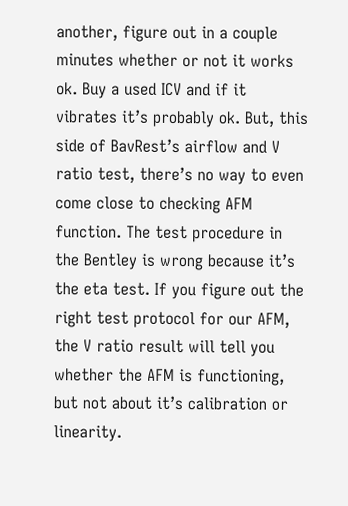another, figure out in a couple minutes whether or not it works ok. Buy a used ICV and if it vibrates it’s probably ok. But, this side of BavRest’s airflow and V ratio test, there’s no way to even come close to checking AFM function. The test procedure in the Bentley is wrong because it’s the eta test. If you figure out the right test protocol for our AFM, the V ratio result will tell you whether the AFM is functioning, but not about it’s calibration or linearity.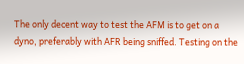The only decent way to test the AFM is to get on a dyno, preferably with AFR being sniffed. Testing on the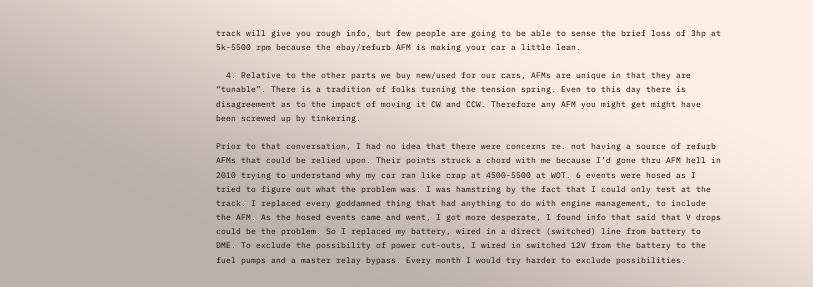track will give you rough info, but few people are going to be able to sense the brief loss of 3hp at 5k-5500 rpm because the ebay/refurb AFM is making your car a little lean.

  4. Relative to the other parts we buy new/used for our cars, AFMs are unique in that they are “tunable”. There is a tradition of folks turning the tension spring. Even to this day there is disagreement as to the impact of moving it CW and CCW. Therefore any AFM you might get might have been screwed up by tinkering.

Prior to that conversation, I had no idea that there were concerns re. not having a source of refurb AFMs that could be relied upon. Their points struck a chord with me because I’d gone thru AFM hell in 2010 trying to understand why my car ran like crap at 4500-5500 at WOT. 6 events were hosed as I tried to figure out what the problem was. I was hamstring by the fact that I could only test at the track. I replaced every goddamned thing that had anything to do with engine management, to include the AFM. As the hosed events came and went, I got more desperate, I found info that said that V drops could be the problem. So I replaced my battery, wired in a direct (switched) line from battery to DME. To exclude the possibility of power cut-outs, I wired in switched 12V from the battery to the fuel pumps and a master relay bypass. Every month I would try harder to exclude possibilities.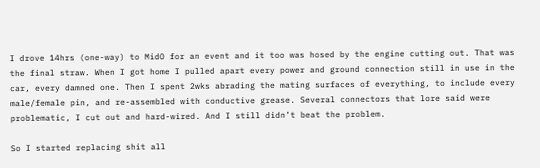I drove 14hrs (one-way) to MidO for an event and it too was hosed by the engine cutting out. That was the final straw. When I got home I pulled apart every power and ground connection still in use in the car, every damned one. Then I spent 2wks abrading the mating surfaces of everything, to include every male/female pin, and re-assembled with conductive grease. Several connectors that lore said were problematic, I cut out and hard-wired. And I still didn’t beat the problem.

So I started replacing shit all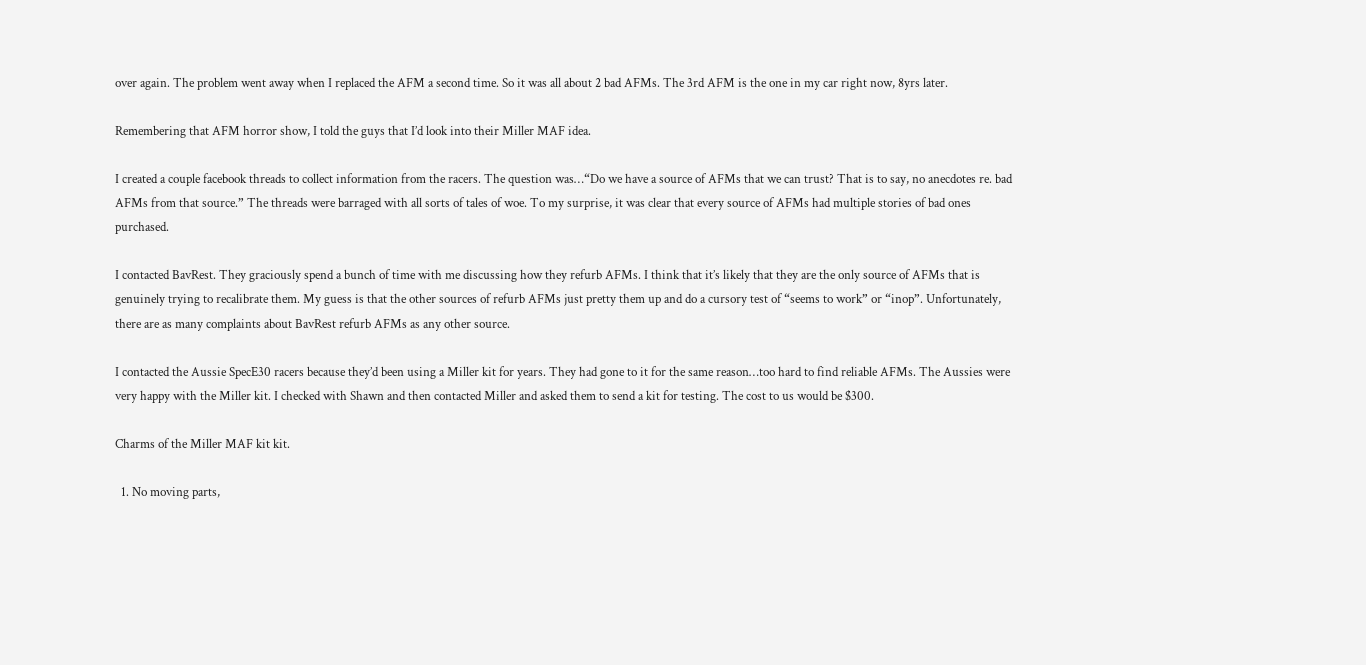over again. The problem went away when I replaced the AFM a second time. So it was all about 2 bad AFMs. The 3rd AFM is the one in my car right now, 8yrs later.

Remembering that AFM horror show, I told the guys that I’d look into their Miller MAF idea.

I created a couple facebook threads to collect information from the racers. The question was…“Do we have a source of AFMs that we can trust? That is to say, no anecdotes re. bad AFMs from that source.” The threads were barraged with all sorts of tales of woe. To my surprise, it was clear that every source of AFMs had multiple stories of bad ones purchased.

I contacted BavRest. They graciously spend a bunch of time with me discussing how they refurb AFMs. I think that it’s likely that they are the only source of AFMs that is genuinely trying to recalibrate them. My guess is that the other sources of refurb AFMs just pretty them up and do a cursory test of “seems to work” or “inop”. Unfortunately, there are as many complaints about BavRest refurb AFMs as any other source.

I contacted the Aussie SpecE30 racers because they’d been using a Miller kit for years. They had gone to it for the same reason…too hard to find reliable AFMs. The Aussies were very happy with the Miller kit. I checked with Shawn and then contacted Miller and asked them to send a kit for testing. The cost to us would be $300.

Charms of the Miller MAF kit kit.

  1. No moving parts,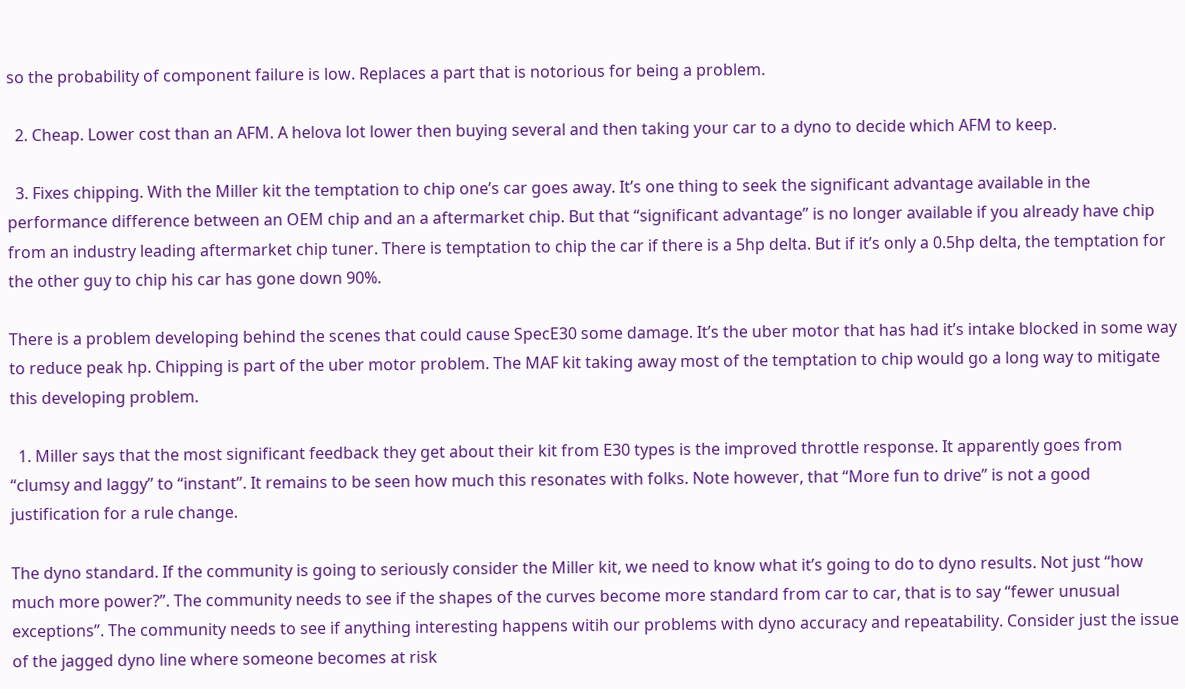so the probability of component failure is low. Replaces a part that is notorious for being a problem.

  2. Cheap. Lower cost than an AFM. A helova lot lower then buying several and then taking your car to a dyno to decide which AFM to keep.

  3. Fixes chipping. With the Miller kit the temptation to chip one’s car goes away. It’s one thing to seek the significant advantage available in the performance difference between an OEM chip and an a aftermarket chip. But that “significant advantage” is no longer available if you already have chip from an industry leading aftermarket chip tuner. There is temptation to chip the car if there is a 5hp delta. But if it’s only a 0.5hp delta, the temptation for the other guy to chip his car has gone down 90%.

There is a problem developing behind the scenes that could cause SpecE30 some damage. It’s the uber motor that has had it’s intake blocked in some way to reduce peak hp. Chipping is part of the uber motor problem. The MAF kit taking away most of the temptation to chip would go a long way to mitigate this developing problem.

  1. Miller says that the most significant feedback they get about their kit from E30 types is the improved throttle response. It apparently goes from “clumsy and laggy” to “instant”. It remains to be seen how much this resonates with folks. Note however, that “More fun to drive” is not a good justification for a rule change.

The dyno standard. If the community is going to seriously consider the Miller kit, we need to know what it’s going to do to dyno results. Not just “how much more power?”. The community needs to see if the shapes of the curves become more standard from car to car, that is to say “fewer unusual exceptions”. The community needs to see if anything interesting happens witih our problems with dyno accuracy and repeatability. Consider just the issue of the jagged dyno line where someone becomes at risk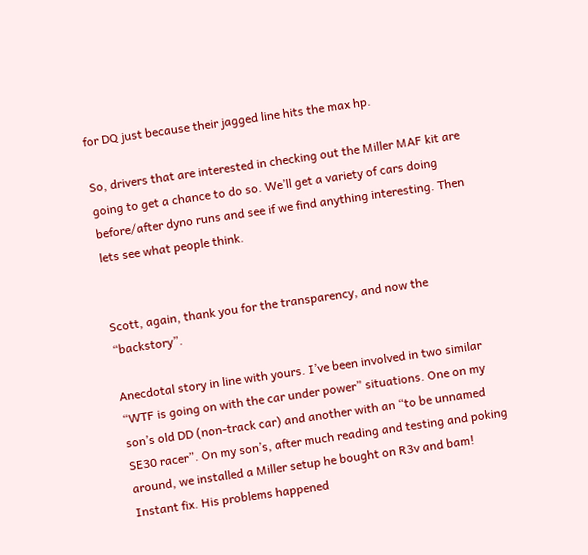for DQ just because their jagged line hits the max hp.

So, drivers that are interested in checking out the Miller MAF kit are going to get a chance to do so. We’ll get a variety of cars doing before/after dyno runs and see if we find anything interesting. Then lets see what people think.


Scott, again, thank you for the transparency, and now the “backstory”.

Anecdotal story in line with yours. I’ve been involved in two similar “WTF is going on with the car under power” situations. One on my son’s old DD (non-track car) and another with an “to be unnamed SE30 racer”. On my son’s, after much reading and testing and poking around, we installed a Miller setup he bought on R3v and bam! Instant fix. His problems happened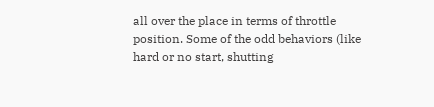all over the place in terms of throttle position. Some of the odd behaviors (like hard or no start, shutting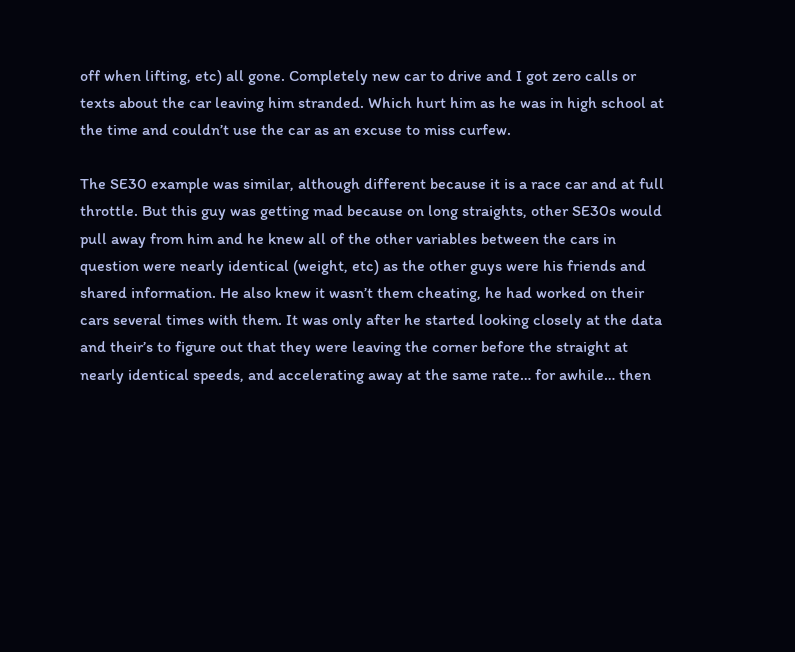off when lifting, etc) all gone. Completely new car to drive and I got zero calls or texts about the car leaving him stranded. Which hurt him as he was in high school at the time and couldn’t use the car as an excuse to miss curfew.

The SE30 example was similar, although different because it is a race car and at full throttle. But this guy was getting mad because on long straights, other SE30s would pull away from him and he knew all of the other variables between the cars in question were nearly identical (weight, etc) as the other guys were his friends and shared information. He also knew it wasn’t them cheating, he had worked on their cars several times with them. It was only after he started looking closely at the data and their’s to figure out that they were leaving the corner before the straight at nearly identical speeds, and accelerating away at the same rate… for awhile… then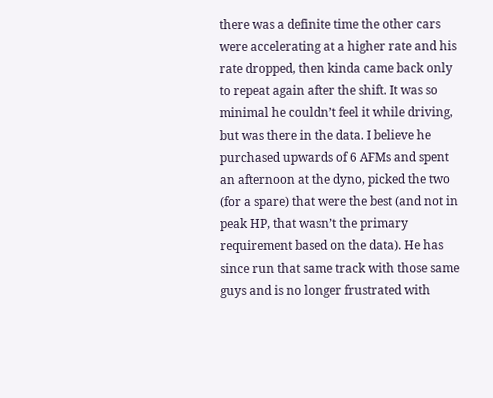there was a definite time the other cars were accelerating at a higher rate and his rate dropped, then kinda came back only to repeat again after the shift. It was so minimal he couldn’t feel it while driving, but was there in the data. I believe he purchased upwards of 6 AFMs and spent an afternoon at the dyno, picked the two (for a spare) that were the best (and not in peak HP, that wasn’t the primary requirement based on the data). He has since run that same track with those same guys and is no longer frustrated with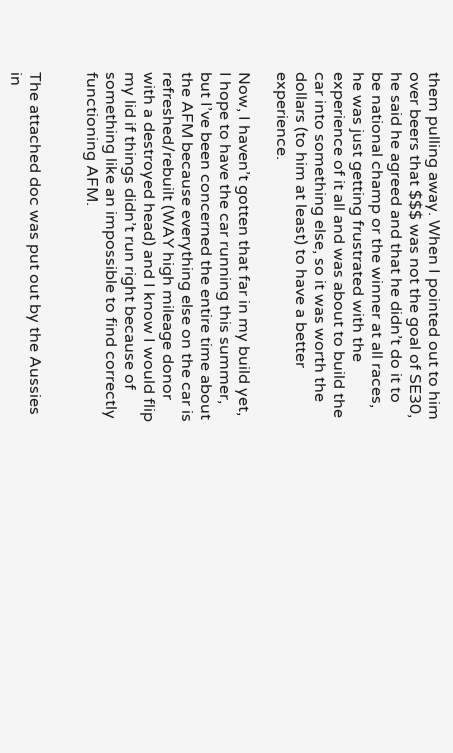them pulling away. When I pointed out to him over beers that $$$ was not the goal of SE30, he said he agreed and that he didn’t do it to be national champ or the winner at all races, he was just getting frustrated with the experience of it all and was about to build the car into something else, so it was worth the dollars (to him at least) to have a better experience.

Now, I haven’t gotten that far in my build yet, I hope to have the car running this summer, but I’ve been concerned the entire time about the AFM because everything else on the car is refreshed/rebuilt (WAY high mileage donor with a destroyed head) and I know I would flip my lid if things didn’t run right because of something like an impossible to find correctly functioning AFM.


The attached doc was put out by the Aussies in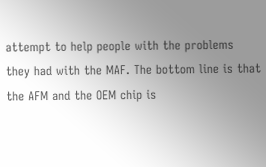attempt to help people with the problems they had with the MAF. The bottom line is that the AFM and the OEM chip is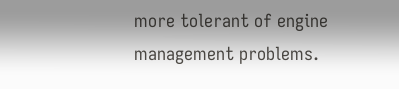more tolerant of engine management problems.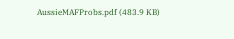AussieMAFProbs.pdf (483.9 KB)